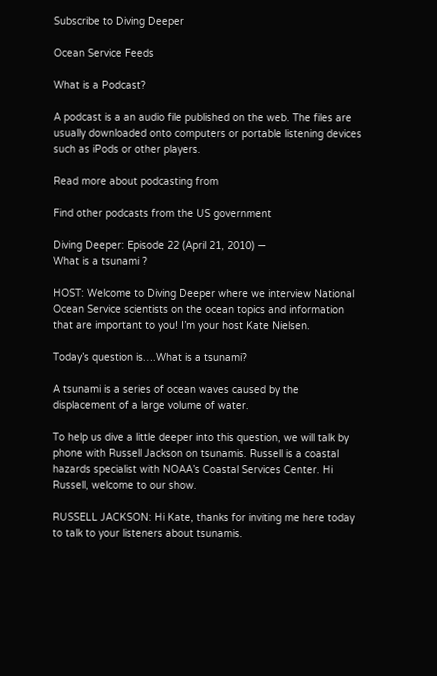Subscribe to Diving Deeper

Ocean Service Feeds

What is a Podcast?

A podcast is a an audio file published on the web. The files are usually downloaded onto computers or portable listening devices such as iPods or other players.

Read more about podcasting from

Find other podcasts from the US government

Diving Deeper: Episode 22 (April 21, 2010) —
What is a tsunami ?

HOST: Welcome to Diving Deeper where we interview National Ocean Service scientists on the ocean topics and information that are important to you! I’m your host Kate Nielsen.

Today’s question is….What is a tsunami?

A tsunami is a series of ocean waves caused by the displacement of a large volume of water.

To help us dive a little deeper into this question, we will talk by phone with Russell Jackson on tsunamis. Russell is a coastal hazards specialist with NOAA’s Coastal Services Center. Hi Russell, welcome to our show.

RUSSELL JACKSON: Hi Kate, thanks for inviting me here today to talk to your listeners about tsunamis.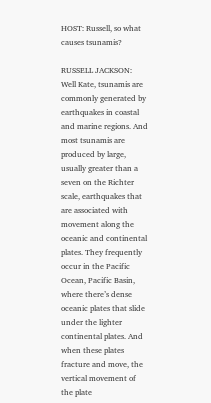HOST: Russell, so what causes tsunamis?

RUSSELL JACKSON: Well Kate, tsunamis are commonly generated by earthquakes in coastal and marine regions. And most tsunamis are produced by large, usually greater than a seven on the Richter scale, earthquakes that are associated with movement along the oceanic and continental plates. They frequently occur in the Pacific Ocean, Pacific Basin, where there’s dense oceanic plates that slide under the lighter continental plates. And when these plates fracture and move, the vertical movement of the plate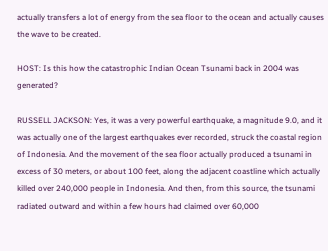actually transfers a lot of energy from the sea floor to the ocean and actually causes the wave to be created.

HOST: Is this how the catastrophic Indian Ocean Tsunami back in 2004 was generated?

RUSSELL JACKSON: Yes, it was a very powerful earthquake, a magnitude 9.0, and it was actually one of the largest earthquakes ever recorded, struck the coastal region of Indonesia. And the movement of the sea floor actually produced a tsunami in excess of 30 meters, or about 100 feet, along the adjacent coastline which actually killed over 240,000 people in Indonesia. And then, from this source, the tsunami radiated outward and within a few hours had claimed over 60,000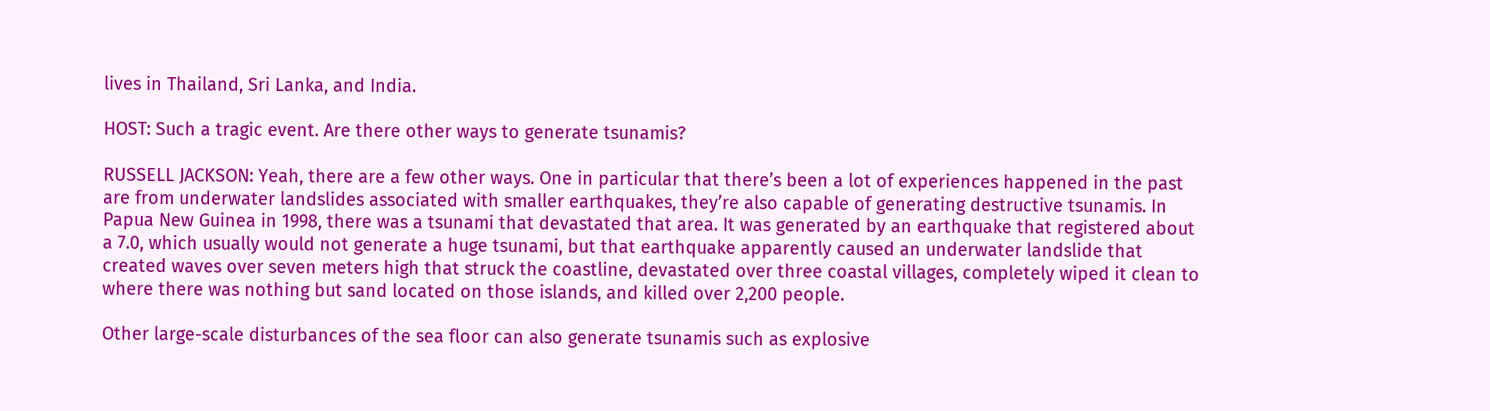lives in Thailand, Sri Lanka, and India.

HOST: Such a tragic event. Are there other ways to generate tsunamis?

RUSSELL JACKSON: Yeah, there are a few other ways. One in particular that there’s been a lot of experiences happened in the past are from underwater landslides associated with smaller earthquakes, they’re also capable of generating destructive tsunamis. In Papua New Guinea in 1998, there was a tsunami that devastated that area. It was generated by an earthquake that registered about a 7.0, which usually would not generate a huge tsunami, but that earthquake apparently caused an underwater landslide that created waves over seven meters high that struck the coastline, devastated over three coastal villages, completely wiped it clean to where there was nothing but sand located on those islands, and killed over 2,200 people.

Other large-scale disturbances of the sea floor can also generate tsunamis such as explosive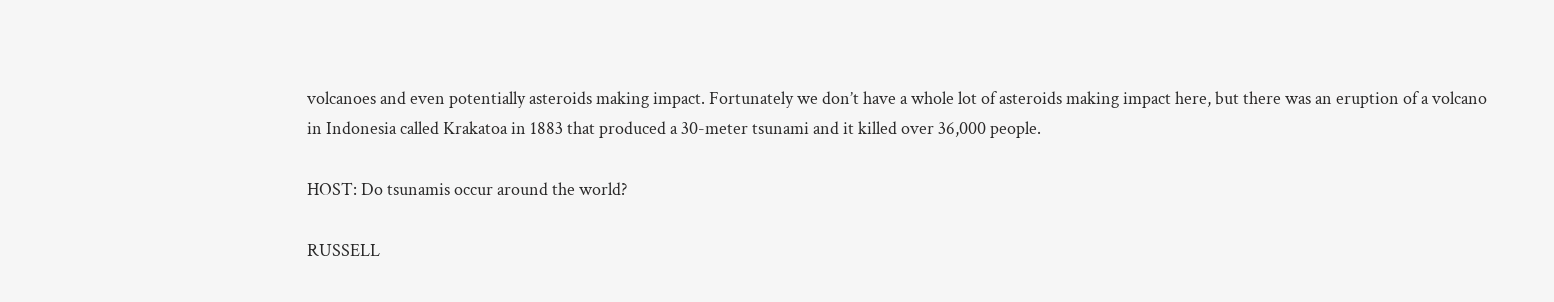volcanoes and even potentially asteroids making impact. Fortunately we don’t have a whole lot of asteroids making impact here, but there was an eruption of a volcano in Indonesia called Krakatoa in 1883 that produced a 30-meter tsunami and it killed over 36,000 people.

HOST: Do tsunamis occur around the world?

RUSSELL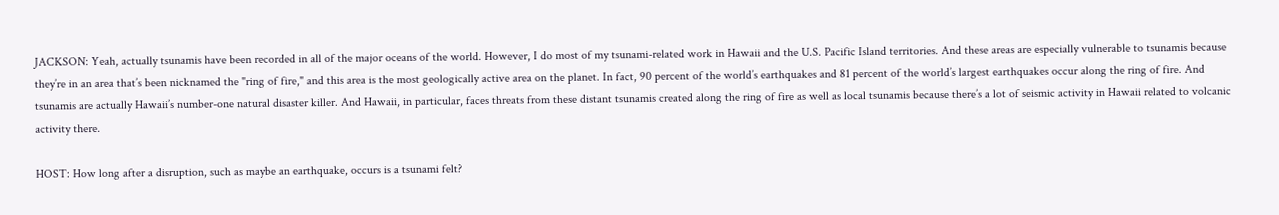JACKSON: Yeah, actually tsunamis have been recorded in all of the major oceans of the world. However, I do most of my tsunami-related work in Hawaii and the U.S. Pacific Island territories. And these areas are especially vulnerable to tsunamis because they’re in an area that’s been nicknamed the "ring of fire," and this area is the most geologically active area on the planet. In fact, 90 percent of the world’s earthquakes and 81 percent of the world’s largest earthquakes occur along the ring of fire. And tsunamis are actually Hawaii’s number-one natural disaster killer. And Hawaii, in particular, faces threats from these distant tsunamis created along the ring of fire as well as local tsunamis because there’s a lot of seismic activity in Hawaii related to volcanic activity there.

HOST: How long after a disruption, such as maybe an earthquake, occurs is a tsunami felt?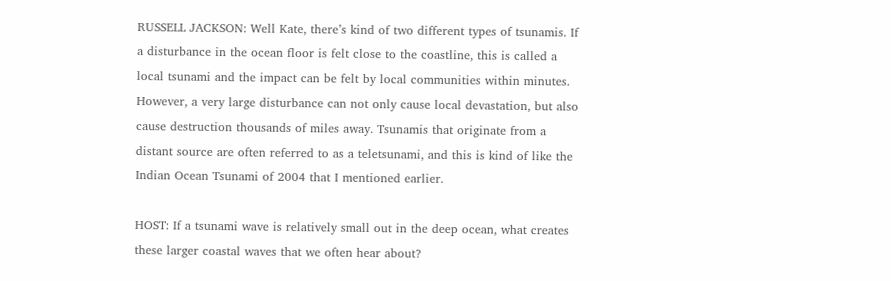RUSSELL JACKSON: Well Kate, there’s kind of two different types of tsunamis. If a disturbance in the ocean floor is felt close to the coastline, this is called a local tsunami and the impact can be felt by local communities within minutes. However, a very large disturbance can not only cause local devastation, but also cause destruction thousands of miles away. Tsunamis that originate from a distant source are often referred to as a teletsunami, and this is kind of like the Indian Ocean Tsunami of 2004 that I mentioned earlier.

HOST: If a tsunami wave is relatively small out in the deep ocean, what creates these larger coastal waves that we often hear about?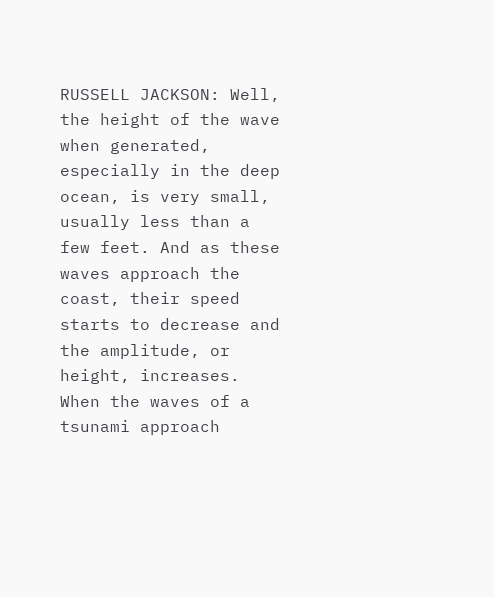RUSSELL JACKSON: Well, the height of the wave when generated, especially in the deep ocean, is very small, usually less than a few feet. And as these waves approach the coast, their speed starts to decrease and the amplitude, or height, increases. When the waves of a tsunami approach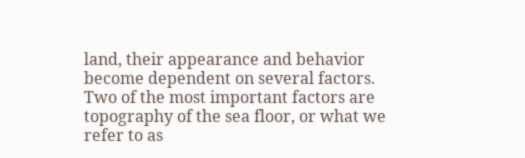land, their appearance and behavior become dependent on several factors. Two of the most important factors are topography of the sea floor, or what we refer to as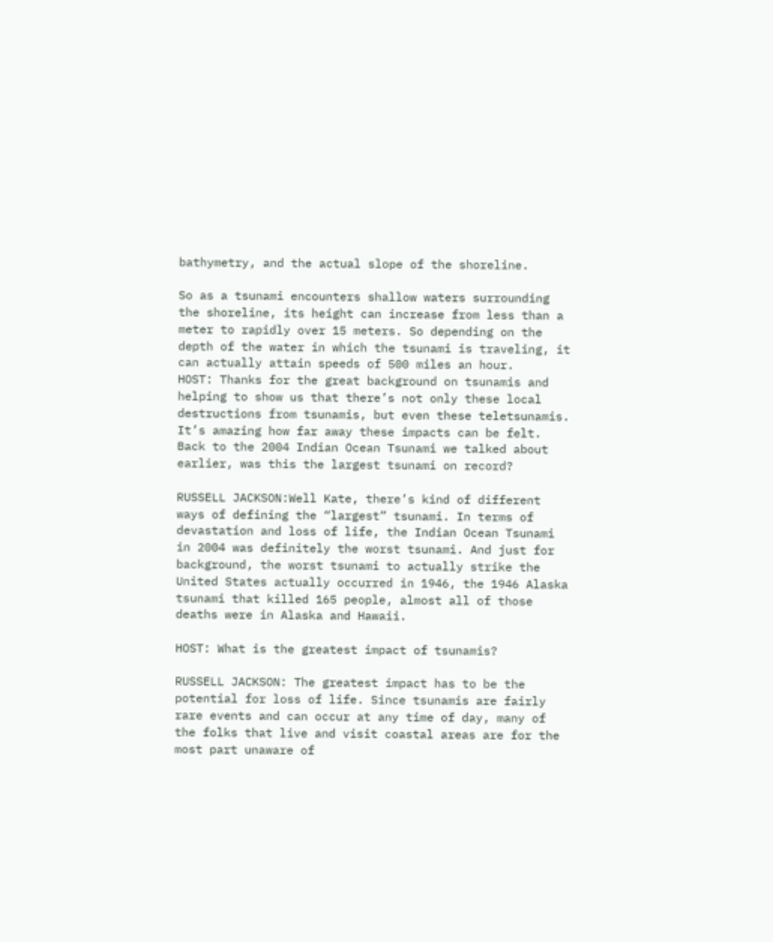bathymetry, and the actual slope of the shoreline.

So as a tsunami encounters shallow waters surrounding the shoreline, its height can increase from less than a meter to rapidly over 15 meters. So depending on the depth of the water in which the tsunami is traveling, it can actually attain speeds of 500 miles an hour.
HOST: Thanks for the great background on tsunamis and helping to show us that there’s not only these local destructions from tsunamis, but even these teletsunamis. It’s amazing how far away these impacts can be felt. Back to the 2004 Indian Ocean Tsunami we talked about earlier, was this the largest tsunami on record?

RUSSELL JACKSON:Well Kate, there’s kind of different ways of defining the “largest” tsunami. In terms of devastation and loss of life, the Indian Ocean Tsunami in 2004 was definitely the worst tsunami. And just for background, the worst tsunami to actually strike the United States actually occurred in 1946, the 1946 Alaska tsunami that killed 165 people, almost all of those deaths were in Alaska and Hawaii.

HOST: What is the greatest impact of tsunamis?

RUSSELL JACKSON: The greatest impact has to be the potential for loss of life. Since tsunamis are fairly rare events and can occur at any time of day, many of the folks that live and visit coastal areas are for the most part unaware of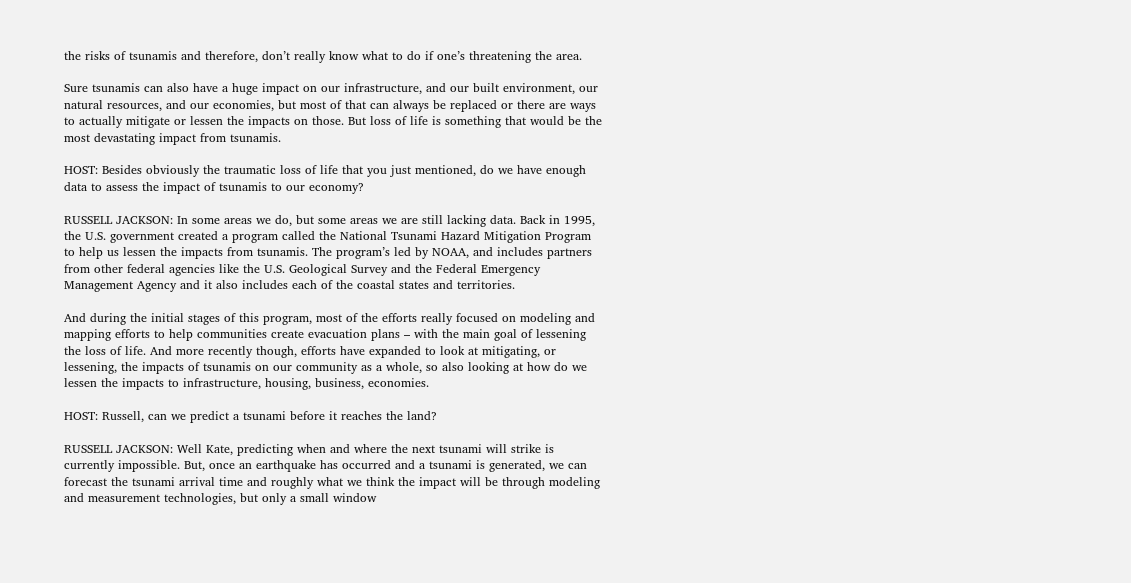the risks of tsunamis and therefore, don’t really know what to do if one’s threatening the area.

Sure tsunamis can also have a huge impact on our infrastructure, and our built environment, our natural resources, and our economies, but most of that can always be replaced or there are ways to actually mitigate or lessen the impacts on those. But loss of life is something that would be the most devastating impact from tsunamis.

HOST: Besides obviously the traumatic loss of life that you just mentioned, do we have enough data to assess the impact of tsunamis to our economy?

RUSSELL JACKSON: In some areas we do, but some areas we are still lacking data. Back in 1995, the U.S. government created a program called the National Tsunami Hazard Mitigation Program to help us lessen the impacts from tsunamis. The program’s led by NOAA, and includes partners from other federal agencies like the U.S. Geological Survey and the Federal Emergency Management Agency and it also includes each of the coastal states and territories.

And during the initial stages of this program, most of the efforts really focused on modeling and mapping efforts to help communities create evacuation plans – with the main goal of lessening the loss of life. And more recently though, efforts have expanded to look at mitigating, or lessening, the impacts of tsunamis on our community as a whole, so also looking at how do we lessen the impacts to infrastructure, housing, business, economies.

HOST: Russell, can we predict a tsunami before it reaches the land?

RUSSELL JACKSON: Well Kate, predicting when and where the next tsunami will strike is currently impossible. But, once an earthquake has occurred and a tsunami is generated, we can forecast the tsunami arrival time and roughly what we think the impact will be through modeling and measurement technologies, but only a small window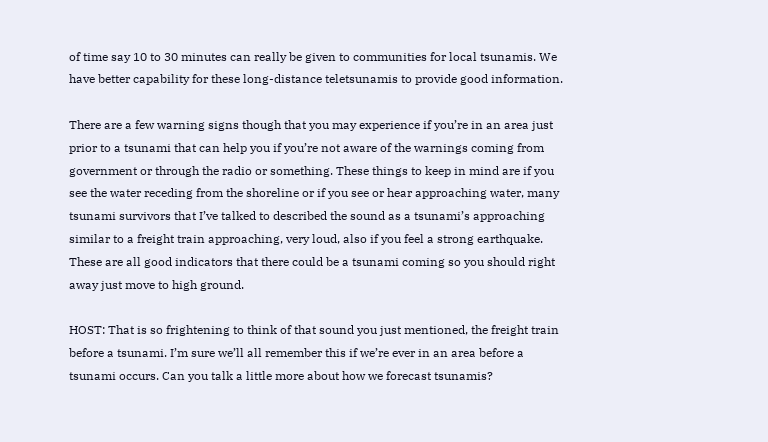of time say 10 to 30 minutes can really be given to communities for local tsunamis. We have better capability for these long-distance teletsunamis to provide good information.

There are a few warning signs though that you may experience if you’re in an area just prior to a tsunami that can help you if you’re not aware of the warnings coming from government or through the radio or something. These things to keep in mind are if you see the water receding from the shoreline or if you see or hear approaching water, many tsunami survivors that I’ve talked to described the sound as a tsunami’s approaching similar to a freight train approaching, very loud, also if you feel a strong earthquake. These are all good indicators that there could be a tsunami coming so you should right away just move to high ground.

HOST: That is so frightening to think of that sound you just mentioned, the freight train before a tsunami. I’m sure we’ll all remember this if we’re ever in an area before a tsunami occurs. Can you talk a little more about how we forecast tsunamis?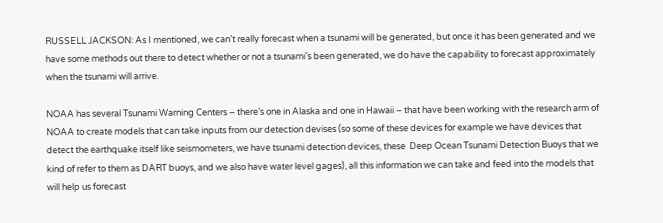RUSSELL JACKSON: As I mentioned, we can’t really forecast when a tsunami will be generated, but once it has been generated and we have some methods out there to detect whether or not a tsunami’s been generated, we do have the capability to forecast approximately when the tsunami will arrive.

NOAA has several Tsunami Warning Centers – there’s one in Alaska and one in Hawaii – that have been working with the research arm of NOAA to create models that can take inputs from our detection devises (so some of these devices for example we have devices that detect the earthquake itself like seismometers, we have tsunami detection devices, these  Deep Ocean Tsunami Detection Buoys that we kind of refer to them as DART buoys, and we also have water level gages), all this information we can take and feed into the models that will help us forecast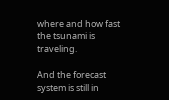where and how fast the tsunami is traveling.

And the forecast system is still in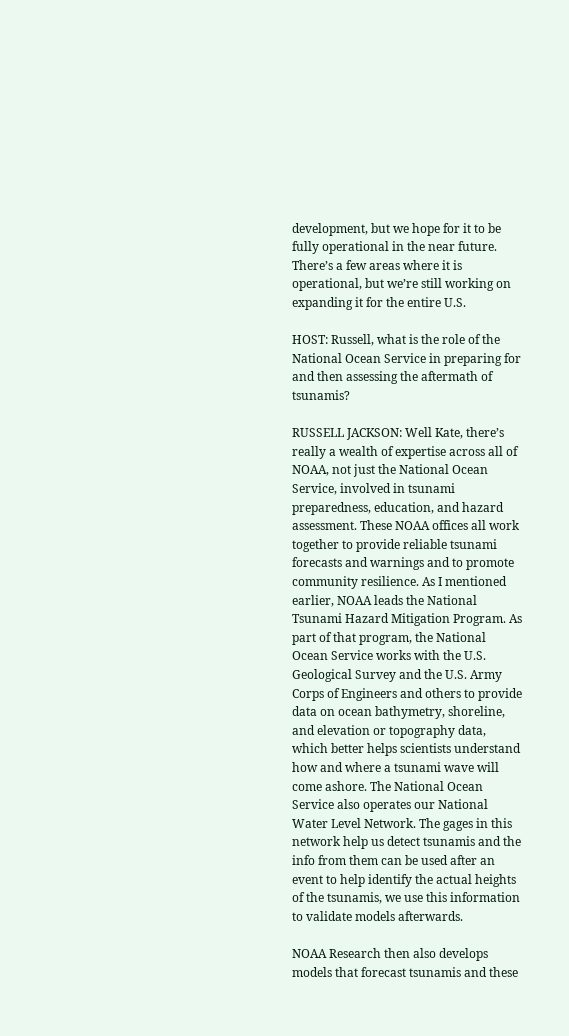development, but we hope for it to be fully operational in the near future. There’s a few areas where it is operational, but we’re still working on expanding it for the entire U.S.

HOST: Russell, what is the role of the National Ocean Service in preparing for and then assessing the aftermath of tsunamis?

RUSSELL JACKSON: Well Kate, there’s really a wealth of expertise across all of NOAA, not just the National Ocean Service, involved in tsunami preparedness, education, and hazard assessment. These NOAA offices all work together to provide reliable tsunami forecasts and warnings and to promote community resilience. As I mentioned earlier, NOAA leads the National Tsunami Hazard Mitigation Program. As part of that program, the National Ocean Service works with the U.S. Geological Survey and the U.S. Army Corps of Engineers and others to provide data on ocean bathymetry, shoreline, and elevation or topography data, which better helps scientists understand how and where a tsunami wave will come ashore. The National Ocean Service also operates our National Water Level Network. The gages in this network help us detect tsunamis and the info from them can be used after an event to help identify the actual heights of the tsunamis, we use this information to validate models afterwards.

NOAA Research then also develops models that forecast tsunamis and these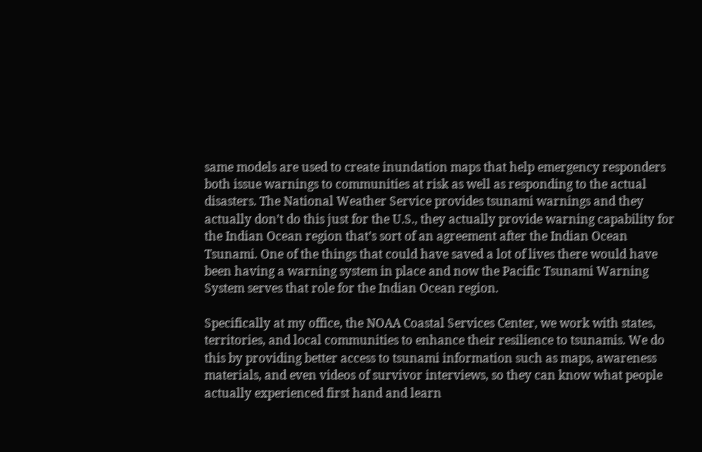same models are used to create inundation maps that help emergency responders both issue warnings to communities at risk as well as responding to the actual disasters. The National Weather Service provides tsunami warnings and they actually don’t do this just for the U.S., they actually provide warning capability for the Indian Ocean region that’s sort of an agreement after the Indian Ocean Tsunami. One of the things that could have saved a lot of lives there would have been having a warning system in place and now the Pacific Tsunami Warning System serves that role for the Indian Ocean region.

Specifically at my office, the NOAA Coastal Services Center, we work with states, territories, and local communities to enhance their resilience to tsunamis. We do this by providing better access to tsunami information such as maps, awareness materials, and even videos of survivor interviews, so they can know what people actually experienced first hand and learn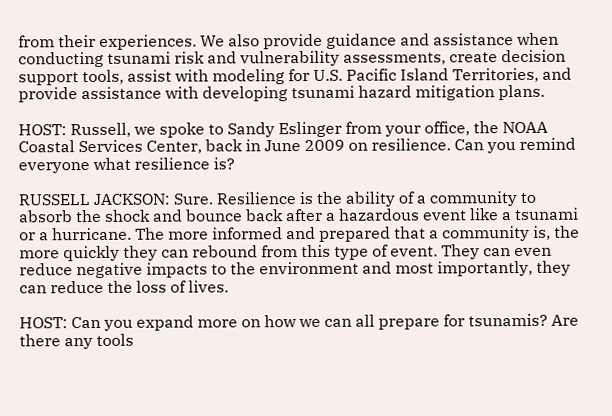from their experiences. We also provide guidance and assistance when conducting tsunami risk and vulnerability assessments, create decision support tools, assist with modeling for U.S. Pacific Island Territories, and provide assistance with developing tsunami hazard mitigation plans.

HOST: Russell, we spoke to Sandy Eslinger from your office, the NOAA Coastal Services Center, back in June 2009 on resilience. Can you remind everyone what resilience is?

RUSSELL JACKSON: Sure. Resilience is the ability of a community to absorb the shock and bounce back after a hazardous event like a tsunami or a hurricane. The more informed and prepared that a community is, the more quickly they can rebound from this type of event. They can even reduce negative impacts to the environment and most importantly, they can reduce the loss of lives.

HOST: Can you expand more on how we can all prepare for tsunamis? Are there any tools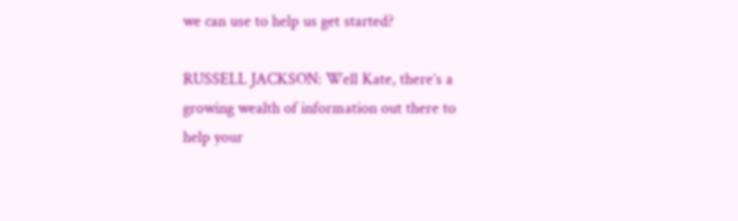we can use to help us get started?

RUSSELL JACKSON: Well Kate, there’s a growing wealth of information out there to help your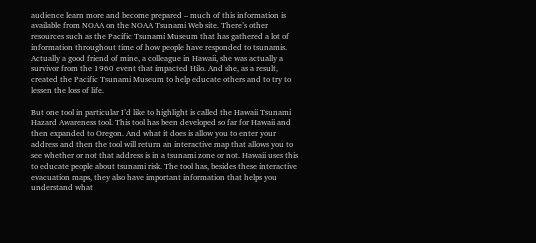audience learn more and become prepared – much of this information is available from NOAA on the NOAA Tsunami Web site. There’s other resources such as the Pacific Tsunami Museum that has gathered a lot of information throughout time of how people have responded to tsunamis. Actually a good friend of mine, a colleague in Hawaii, she was actually a survivor from the 1960 event that impacted Hilo. And she, as a result, created the Pacific Tsunami Museum to help educate others and to try to lessen the loss of life.

But one tool in particular I’d like to highlight is called the Hawaii Tsunami Hazard Awareness tool. This tool has been developed so far for Hawaii and then expanded to Oregon. And what it does is allow you to enter your address and then the tool will return an interactive map that allows you to see whether or not that address is in a tsunami zone or not. Hawaii uses this to educate people about tsunami risk. The tool has, besides these interactive evacuation maps, they also have important information that helps you understand what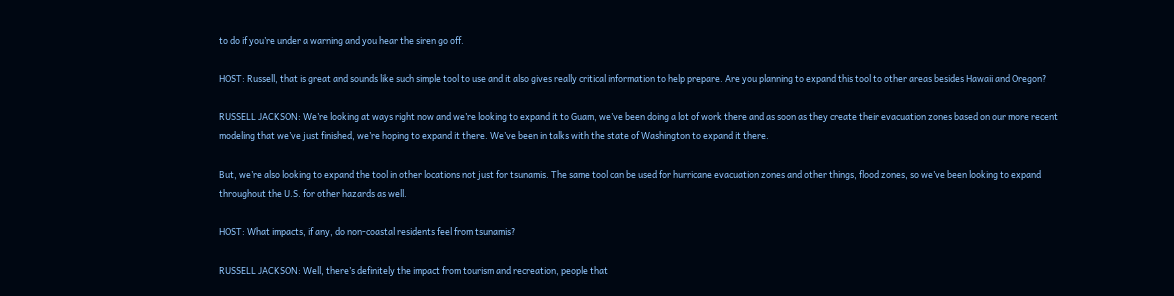to do if you’re under a warning and you hear the siren go off.

HOST: Russell, that is great and sounds like such simple tool to use and it also gives really critical information to help prepare. Are you planning to expand this tool to other areas besides Hawaii and Oregon?

RUSSELL JACKSON: We’re looking at ways right now and we’re looking to expand it to Guam, we’ve been doing a lot of work there and as soon as they create their evacuation zones based on our more recent modeling that we’ve just finished, we’re hoping to expand it there. We’ve been in talks with the state of Washington to expand it there.

But, we’re also looking to expand the tool in other locations not just for tsunamis. The same tool can be used for hurricane evacuation zones and other things, flood zones, so we’ve been looking to expand throughout the U.S. for other hazards as well.

HOST: What impacts, if any, do non-coastal residents feel from tsunamis?

RUSSELL JACKSON: Well, there’s definitely the impact from tourism and recreation, people that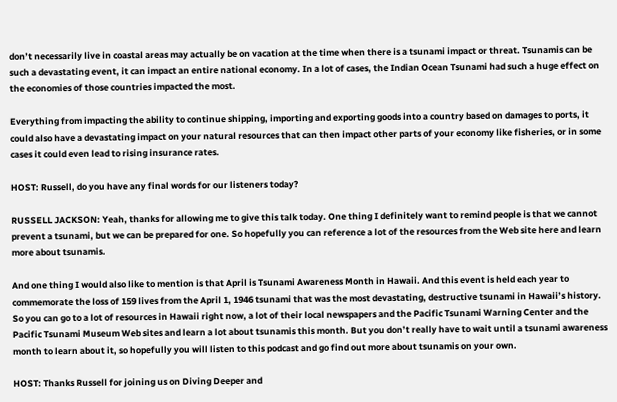don’t necessarily live in coastal areas may actually be on vacation at the time when there is a tsunami impact or threat. Tsunamis can be such a devastating event, it can impact an entire national economy. In a lot of cases, the Indian Ocean Tsunami had such a huge effect on the economies of those countries impacted the most.

Everything from impacting the ability to continue shipping, importing and exporting goods into a country based on damages to ports, it could also have a devastating impact on your natural resources that can then impact other parts of your economy like fisheries, or in some cases it could even lead to rising insurance rates.

HOST: Russell, do you have any final words for our listeners today?

RUSSELL JACKSON: Yeah, thanks for allowing me to give this talk today. One thing I definitely want to remind people is that we cannot prevent a tsunami, but we can be prepared for one. So hopefully you can reference a lot of the resources from the Web site here and learn more about tsunamis.

And one thing I would also like to mention is that April is Tsunami Awareness Month in Hawaii. And this event is held each year to commemorate the loss of 159 lives from the April 1, 1946 tsunami that was the most devastating, destructive tsunami in Hawaii’s history. So you can go to a lot of resources in Hawaii right now, a lot of their local newspapers and the Pacific Tsunami Warning Center and the Pacific Tsunami Museum Web sites and learn a lot about tsunamis this month. But you don’t really have to wait until a tsunami awareness month to learn about it, so hopefully you will listen to this podcast and go find out more about tsunamis on your own.

HOST: Thanks Russell for joining us on Diving Deeper and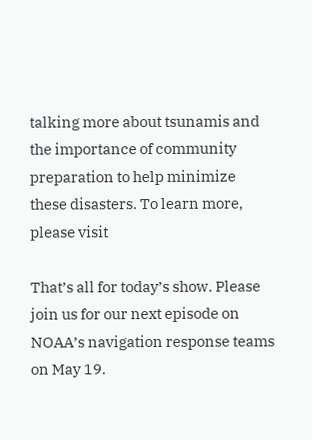talking more about tsunamis and the importance of community preparation to help minimize these disasters. To learn more, please visit

That’s all for today’s show. Please join us for our next episode on NOAA’s navigation response teams on May 19.